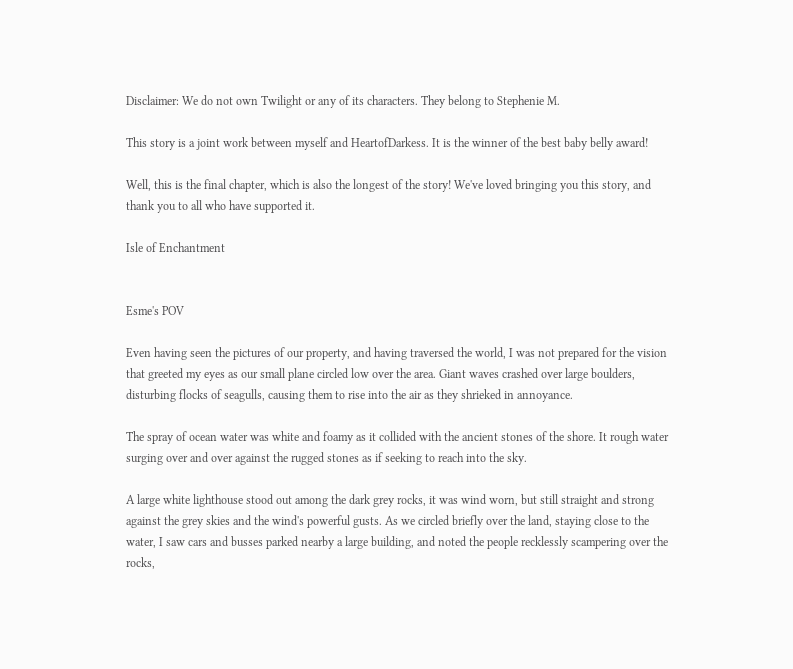Disclaimer: We do not own Twilight or any of its characters. They belong to Stephenie M.

This story is a joint work between myself and HeartofDarkess. It is the winner of the best baby belly award!

Well, this is the final chapter, which is also the longest of the story! We've loved bringing you this story, and thank you to all who have supported it.

Isle of Enchantment


Esme's POV

Even having seen the pictures of our property, and having traversed the world, I was not prepared for the vision that greeted my eyes as our small plane circled low over the area. Giant waves crashed over large boulders, disturbing flocks of seagulls, causing them to rise into the air as they shrieked in annoyance.

The spray of ocean water was white and foamy as it collided with the ancient stones of the shore. It rough water surging over and over against the rugged stones as if seeking to reach into the sky.

A large white lighthouse stood out among the dark grey rocks, it was wind worn, but still straight and strong against the grey skies and the wind's powerful gusts. As we circled briefly over the land, staying close to the water, I saw cars and busses parked nearby a large building, and noted the people recklessly scampering over the rocks,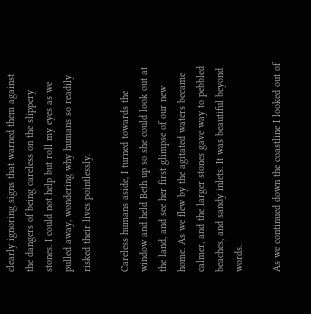clearly ignoring signs that warned them against the dangers of being careless on the slippery stones. I could not help but roll my eyes as we pulled away, wondering why humans so readily risked their lives pointlessly.

Careless humans aside, I turned towards the window and held Beth up so she could look out at the land, and see her first glimpse of our new home. As we flew by the agitated waters became calmer, and the larger stones gave way to pebbled beaches, and sandy inlets. It was beautiful beyond words.

As we continued down the coastline I looked out of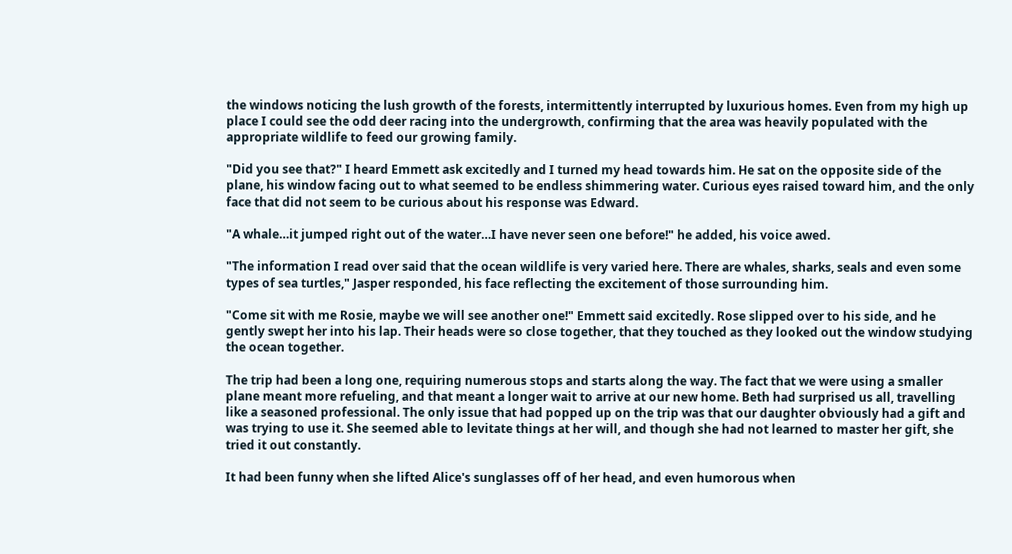the windows noticing the lush growth of the forests, intermittently interrupted by luxurious homes. Even from my high up place I could see the odd deer racing into the undergrowth, confirming that the area was heavily populated with the appropriate wildlife to feed our growing family.

"Did you see that?" I heard Emmett ask excitedly and I turned my head towards him. He sat on the opposite side of the plane, his window facing out to what seemed to be endless shimmering water. Curious eyes raised toward him, and the only face that did not seem to be curious about his response was Edward.

"A whale…it jumped right out of the water…I have never seen one before!" he added, his voice awed.

"The information I read over said that the ocean wildlife is very varied here. There are whales, sharks, seals and even some types of sea turtles," Jasper responded, his face reflecting the excitement of those surrounding him.

"Come sit with me Rosie, maybe we will see another one!" Emmett said excitedly. Rose slipped over to his side, and he gently swept her into his lap. Their heads were so close together, that they touched as they looked out the window studying the ocean together.

The trip had been a long one, requiring numerous stops and starts along the way. The fact that we were using a smaller plane meant more refueling, and that meant a longer wait to arrive at our new home. Beth had surprised us all, travelling like a seasoned professional. The only issue that had popped up on the trip was that our daughter obviously had a gift and was trying to use it. She seemed able to levitate things at her will, and though she had not learned to master her gift, she tried it out constantly.

It had been funny when she lifted Alice's sunglasses off of her head, and even humorous when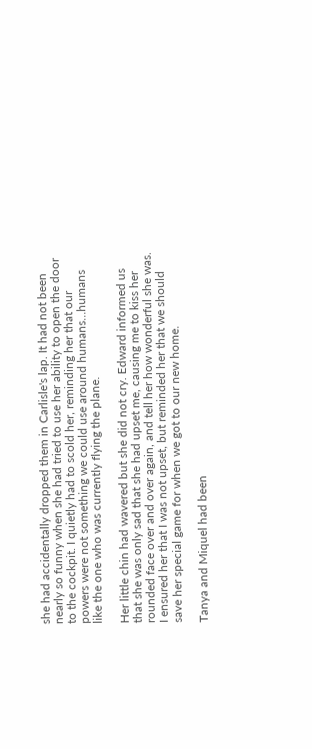she had accidentally dropped them in Carlisle's lap. It had not been nearly so funny when she had tried to use her ability to open the door to the cockpit. I quietly had to scold her, reminding her that our powers were not something we could use around humans…humans like the one who was currently flying the plane.

Her little chin had wavered but she did not cry. Edward informed us that she was only sad that she had upset me, causing me to kiss her rounded face over and over again, and tell her how wonderful she was. I ensured her that I was not upset, but reminded her that we should save her special game for when we got to our new home.

Tanya and Miquel had been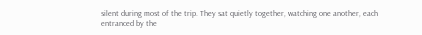silent during most of the trip. They sat quietly together, watching one another, each entranced by the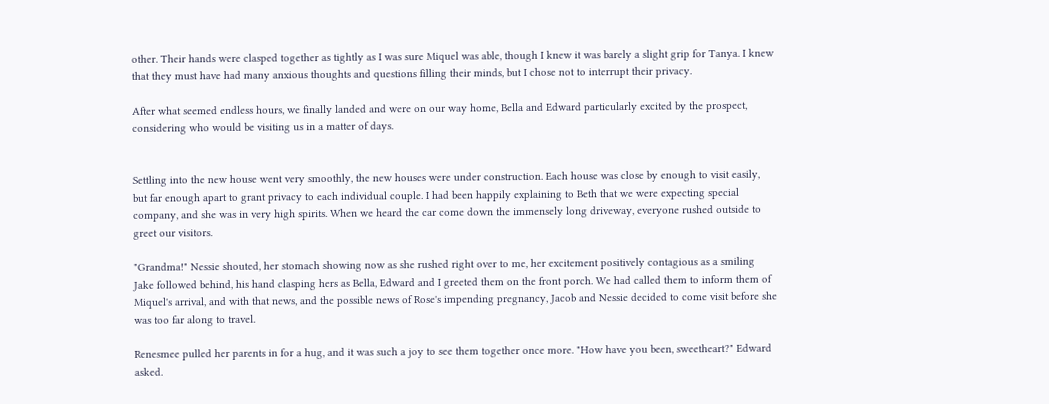other. Their hands were clasped together as tightly as I was sure Miquel was able, though I knew it was barely a slight grip for Tanya. I knew that they must have had many anxious thoughts and questions filling their minds, but I chose not to interrupt their privacy.

After what seemed endless hours, we finally landed and were on our way home, Bella and Edward particularly excited by the prospect, considering who would be visiting us in a matter of days.


Settling into the new house went very smoothly, the new houses were under construction. Each house was close by enough to visit easily, but far enough apart to grant privacy to each individual couple. I had been happily explaining to Beth that we were expecting special company, and she was in very high spirits. When we heard the car come down the immensely long driveway, everyone rushed outside to greet our visitors.

"Grandma!" Nessie shouted, her stomach showing now as she rushed right over to me, her excitement positively contagious as a smiling Jake followed behind, his hand clasping hers as Bella, Edward and I greeted them on the front porch. We had called them to inform them of Miquel's arrival, and with that news, and the possible news of Rose's impending pregnancy, Jacob and Nessie decided to come visit before she was too far along to travel.

Renesmee pulled her parents in for a hug, and it was such a joy to see them together once more. "How have you been, sweetheart?" Edward asked.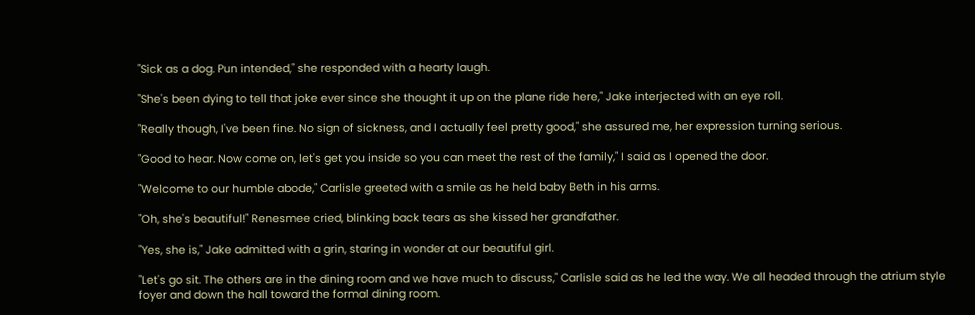"Sick as a dog. Pun intended," she responded with a hearty laugh.

"She's been dying to tell that joke ever since she thought it up on the plane ride here," Jake interjected with an eye roll.

"Really though, I've been fine. No sign of sickness, and I actually feel pretty good," she assured me, her expression turning serious.

"Good to hear. Now come on, let's get you inside so you can meet the rest of the family," I said as I opened the door.

"Welcome to our humble abode," Carlisle greeted with a smile as he held baby Beth in his arms.

"Oh, she's beautiful!" Renesmee cried, blinking back tears as she kissed her grandfather.

"Yes, she is," Jake admitted with a grin, staring in wonder at our beautiful girl.

"Let's go sit. The others are in the dining room and we have much to discuss," Carlisle said as he led the way. We all headed through the atrium style foyer and down the hall toward the formal dining room.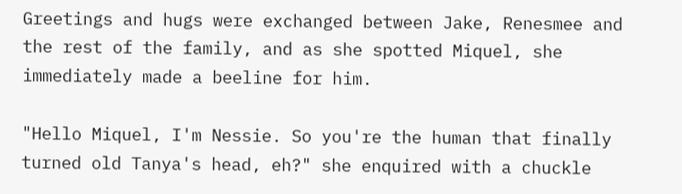Greetings and hugs were exchanged between Jake, Renesmee and the rest of the family, and as she spotted Miquel, she immediately made a beeline for him.

"Hello Miquel, I'm Nessie. So you're the human that finally turned old Tanya's head, eh?" she enquired with a chuckle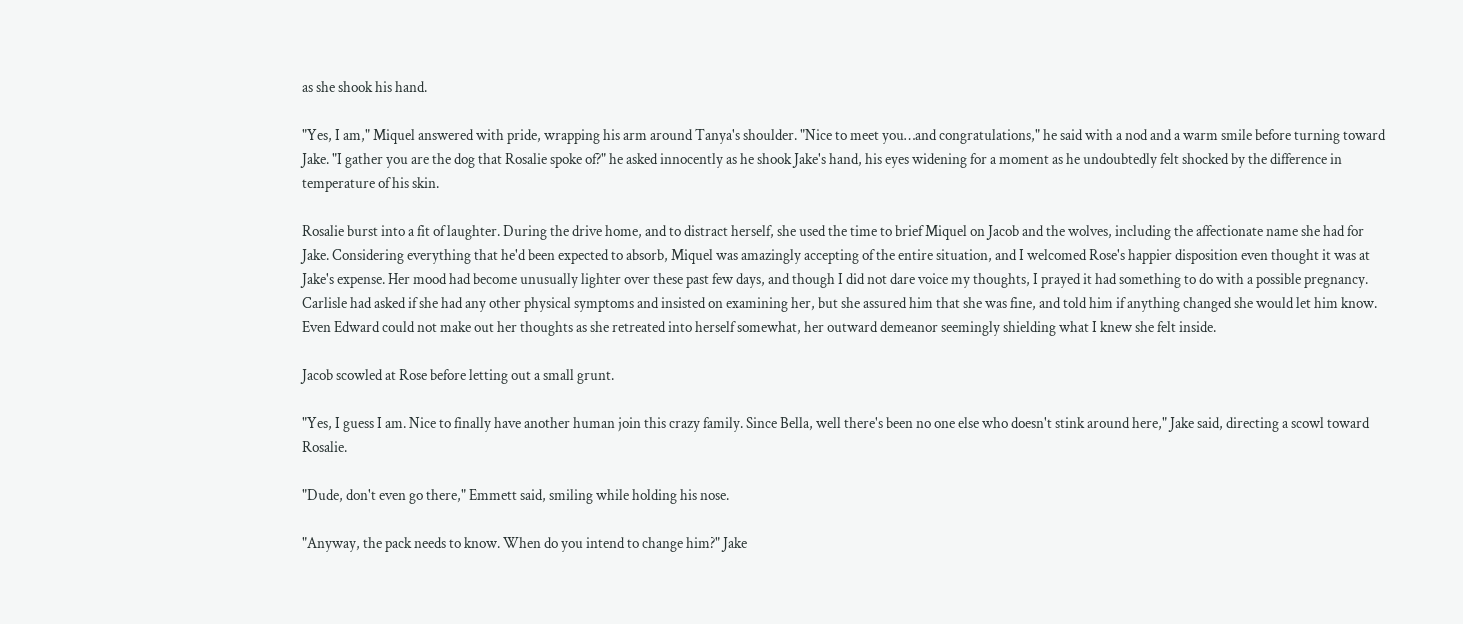as she shook his hand.

"Yes, I am," Miquel answered with pride, wrapping his arm around Tanya's shoulder. "Nice to meet you…and congratulations," he said with a nod and a warm smile before turning toward Jake. "I gather you are the dog that Rosalie spoke of?" he asked innocently as he shook Jake's hand, his eyes widening for a moment as he undoubtedly felt shocked by the difference in temperature of his skin.

Rosalie burst into a fit of laughter. During the drive home, and to distract herself, she used the time to brief Miquel on Jacob and the wolves, including the affectionate name she had for Jake. Considering everything that he'd been expected to absorb, Miquel was amazingly accepting of the entire situation, and I welcomed Rose's happier disposition even thought it was at Jake's expense. Her mood had become unusually lighter over these past few days, and though I did not dare voice my thoughts, I prayed it had something to do with a possible pregnancy. Carlisle had asked if she had any other physical symptoms and insisted on examining her, but she assured him that she was fine, and told him if anything changed she would let him know. Even Edward could not make out her thoughts as she retreated into herself somewhat, her outward demeanor seemingly shielding what I knew she felt inside.

Jacob scowled at Rose before letting out a small grunt.

"Yes, I guess I am. Nice to finally have another human join this crazy family. Since Bella, well there's been no one else who doesn't stink around here," Jake said, directing a scowl toward Rosalie.

"Dude, don't even go there," Emmett said, smiling while holding his nose.

"Anyway, the pack needs to know. When do you intend to change him?" Jake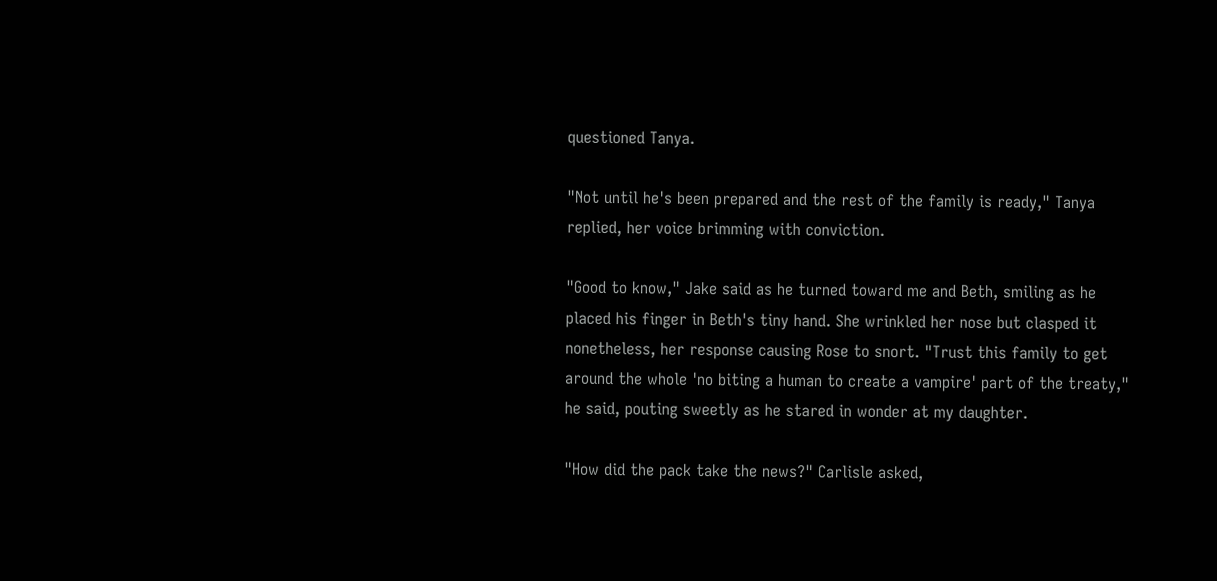questioned Tanya.

"Not until he's been prepared and the rest of the family is ready," Tanya replied, her voice brimming with conviction.

"Good to know," Jake said as he turned toward me and Beth, smiling as he placed his finger in Beth's tiny hand. She wrinkled her nose but clasped it nonetheless, her response causing Rose to snort. "Trust this family to get around the whole 'no biting a human to create a vampire' part of the treaty," he said, pouting sweetly as he stared in wonder at my daughter.

"How did the pack take the news?" Carlisle asked,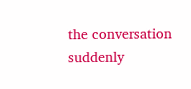the conversation suddenly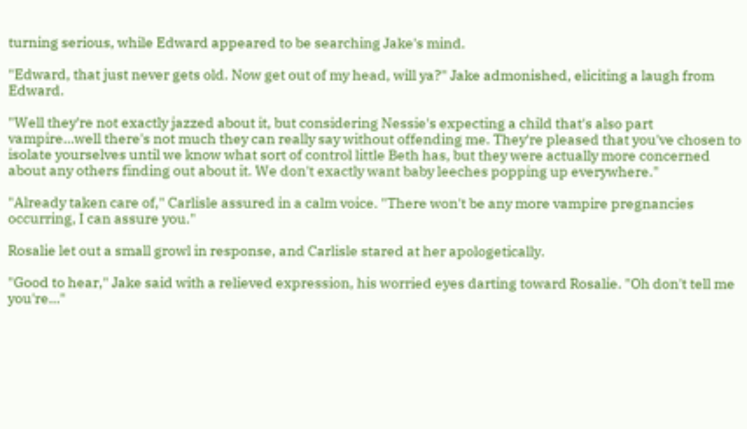turning serious, while Edward appeared to be searching Jake's mind.

"Edward, that just never gets old. Now get out of my head, will ya?" Jake admonished, eliciting a laugh from Edward.

"Well they're not exactly jazzed about it, but considering Nessie's expecting a child that's also part vampire…well there's not much they can really say without offending me. They're pleased that you've chosen to isolate yourselves until we know what sort of control little Beth has, but they were actually more concerned about any others finding out about it. We don't exactly want baby leeches popping up everywhere."

"Already taken care of," Carlisle assured in a calm voice. "There won't be any more vampire pregnancies occurring, I can assure you."

Rosalie let out a small growl in response, and Carlisle stared at her apologetically.

"Good to hear," Jake said with a relieved expression, his worried eyes darting toward Rosalie. "Oh don't tell me you're…"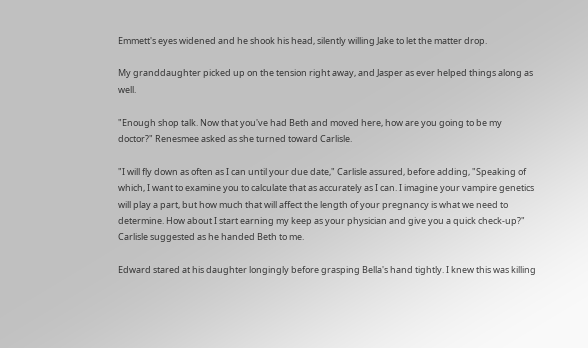Emmett's eyes widened and he shook his head, silently willing Jake to let the matter drop.

My granddaughter picked up on the tension right away, and Jasper as ever helped things along as well.

"Enough shop talk. Now that you've had Beth and moved here, how are you going to be my doctor?" Renesmee asked as she turned toward Carlisle.

"I will fly down as often as I can until your due date," Carlisle assured, before adding, "Speaking of which, I want to examine you to calculate that as accurately as I can. I imagine your vampire genetics will play a part, but how much that will affect the length of your pregnancy is what we need to determine. How about I start earning my keep as your physician and give you a quick check-up?" Carlisle suggested as he handed Beth to me.

Edward stared at his daughter longingly before grasping Bella's hand tightly. I knew this was killing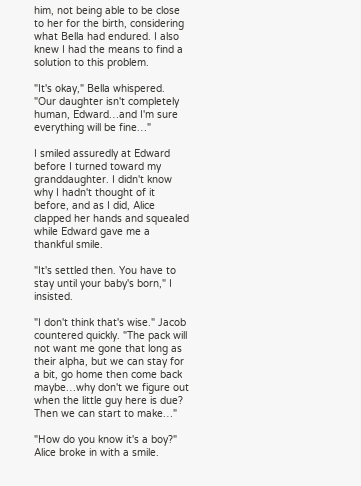him, not being able to be close to her for the birth, considering what Bella had endured. I also knew I had the means to find a solution to this problem.

"It's okay," Bella whispered. "Our daughter isn't completely human, Edward…and I'm sure everything will be fine…"

I smiled assuredly at Edward before I turned toward my granddaughter. I didn't know why I hadn't thought of it before, and as I did, Alice clapped her hands and squealed while Edward gave me a thankful smile.

"It's settled then. You have to stay until your baby's born," I insisted.

"I don't think that's wise." Jacob countered quickly. "The pack will not want me gone that long as their alpha, but we can stay for a bit, go home then come back maybe…why don't we figure out when the little guy here is due? Then we can start to make…"

"How do you know it's a boy?" Alice broke in with a smile.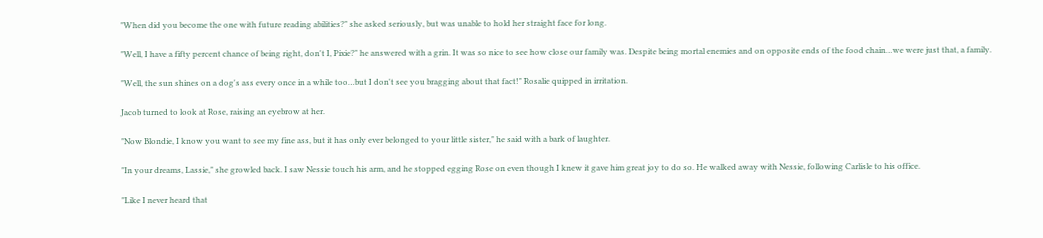"When did you become the one with future reading abilities?" she asked seriously, but was unable to hold her straight face for long.

"Well, I have a fifty percent chance of being right, don't I, Pixie?" he answered with a grin. It was so nice to see how close our family was. Despite being mortal enemies and on opposite ends of the food chain…we were just that, a family.

"Well, the sun shines on a dog's ass every once in a while too…but I don't see you bragging about that fact!" Rosalie quipped in irritation.

Jacob turned to look at Rose, raising an eyebrow at her.

"Now Blondie, I know you want to see my fine ass, but it has only ever belonged to your little sister," he said with a bark of laughter.

"In your dreams, Lassie," she growled back. I saw Nessie touch his arm, and he stopped egging Rose on even though I knew it gave him great joy to do so. He walked away with Nessie, following Carlisle to his office.

"Like I never heard that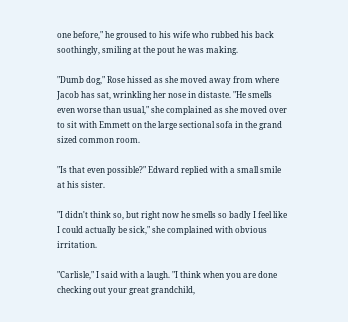one before," he groused to his wife who rubbed his back soothingly, smiling at the pout he was making.

"Dumb dog," Rose hissed as she moved away from where Jacob has sat, wrinkling her nose in distaste. "He smells even worse than usual," she complained as she moved over to sit with Emmett on the large sectional sofa in the grand sized common room.

"Is that even possible?" Edward replied with a small smile at his sister.

"I didn't think so, but right now he smells so badly I feel like I could actually be sick," she complained with obvious irritation.

"Carlisle," I said with a laugh. "I think when you are done checking out your great grandchild,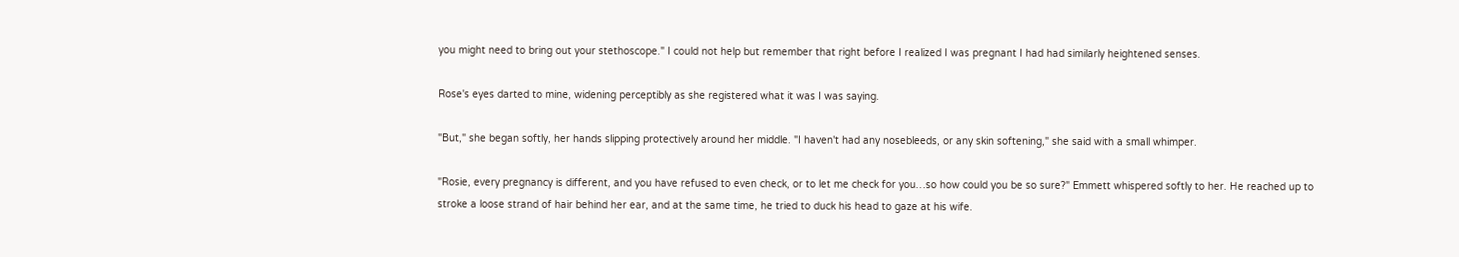you might need to bring out your stethoscope." I could not help but remember that right before I realized I was pregnant I had had similarly heightened senses.

Rose's eyes darted to mine, widening perceptibly as she registered what it was I was saying.

"But," she began softly, her hands slipping protectively around her middle. "I haven't had any nosebleeds, or any skin softening," she said with a small whimper.

"Rosie, every pregnancy is different, and you have refused to even check, or to let me check for you…so how could you be so sure?" Emmett whispered softly to her. He reached up to stroke a loose strand of hair behind her ear, and at the same time, he tried to duck his head to gaze at his wife.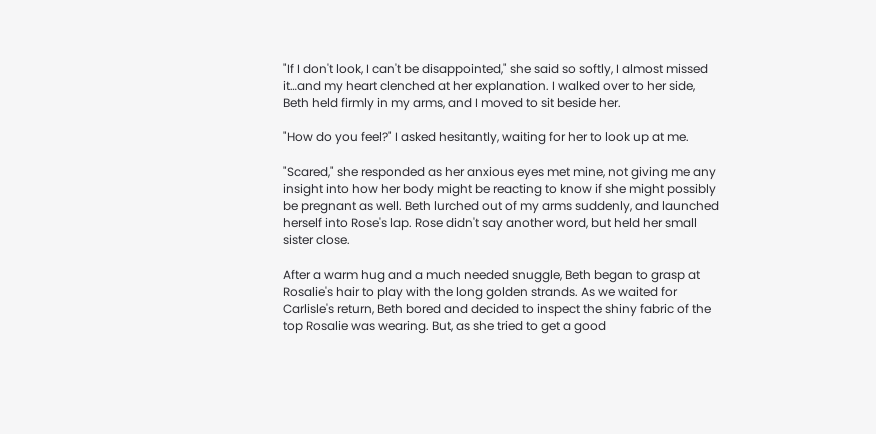"If I don't look, I can't be disappointed," she said so softly, I almost missed it…and my heart clenched at her explanation. I walked over to her side, Beth held firmly in my arms, and I moved to sit beside her.

"How do you feel?" I asked hesitantly, waiting for her to look up at me.

"Scared," she responded as her anxious eyes met mine, not giving me any insight into how her body might be reacting to know if she might possibly be pregnant as well. Beth lurched out of my arms suddenly, and launched herself into Rose's lap. Rose didn't say another word, but held her small sister close.

After a warm hug and a much needed snuggle, Beth began to grasp at Rosalie's hair to play with the long golden strands. As we waited for Carlisle's return, Beth bored and decided to inspect the shiny fabric of the top Rosalie was wearing. But, as she tried to get a good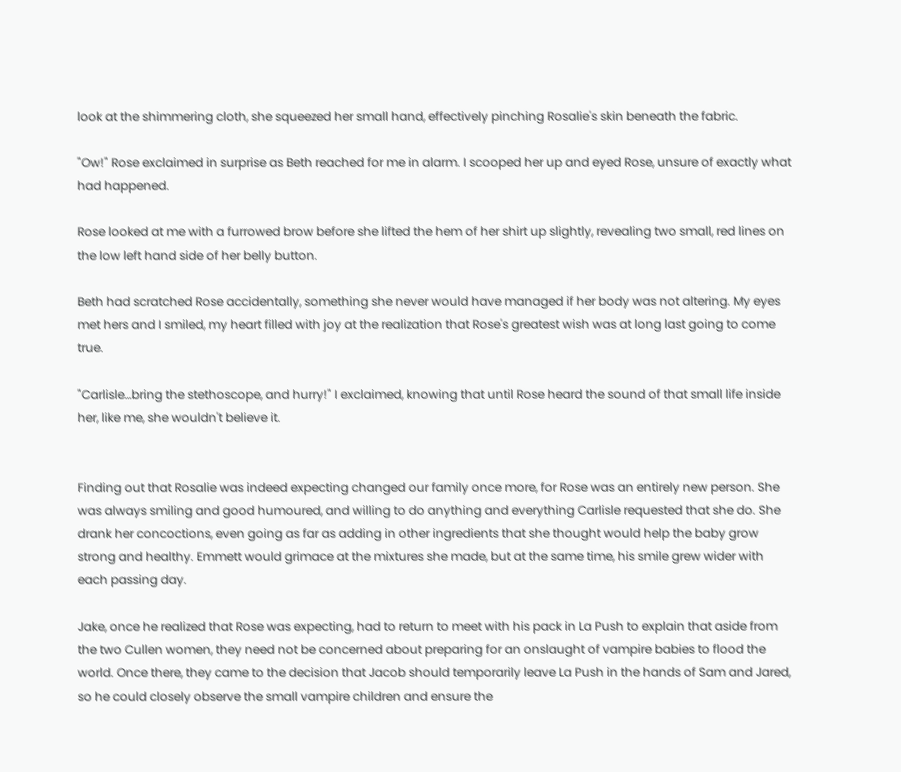look at the shimmering cloth, she squeezed her small hand, effectively pinching Rosalie's skin beneath the fabric.

"Ow!" Rose exclaimed in surprise as Beth reached for me in alarm. I scooped her up and eyed Rose, unsure of exactly what had happened.

Rose looked at me with a furrowed brow before she lifted the hem of her shirt up slightly, revealing two small, red lines on the low left hand side of her belly button.

Beth had scratched Rose accidentally, something she never would have managed if her body was not altering. My eyes met hers and I smiled, my heart filled with joy at the realization that Rose's greatest wish was at long last going to come true.

"Carlisle…bring the stethoscope, and hurry!" I exclaimed, knowing that until Rose heard the sound of that small life inside her, like me, she wouldn't believe it.


Finding out that Rosalie was indeed expecting changed our family once more, for Rose was an entirely new person. She was always smiling and good humoured, and willing to do anything and everything Carlisle requested that she do. She drank her concoctions, even going as far as adding in other ingredients that she thought would help the baby grow strong and healthy. Emmett would grimace at the mixtures she made, but at the same time, his smile grew wider with each passing day.

Jake, once he realized that Rose was expecting, had to return to meet with his pack in La Push to explain that aside from the two Cullen women, they need not be concerned about preparing for an onslaught of vampire babies to flood the world. Once there, they came to the decision that Jacob should temporarily leave La Push in the hands of Sam and Jared, so he could closely observe the small vampire children and ensure the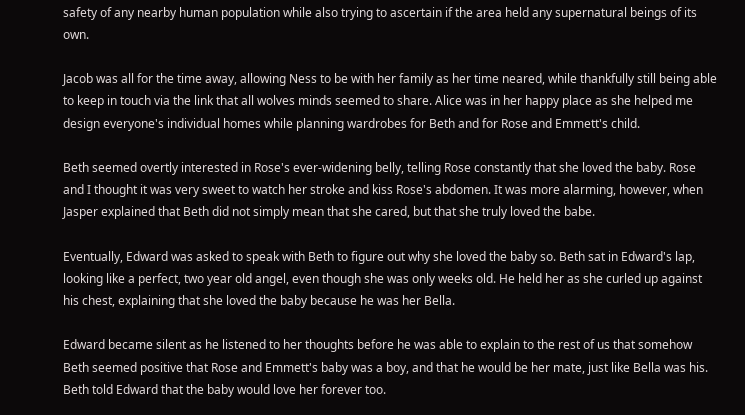safety of any nearby human population while also trying to ascertain if the area held any supernatural beings of its own.

Jacob was all for the time away, allowing Ness to be with her family as her time neared, while thankfully still being able to keep in touch via the link that all wolves minds seemed to share. Alice was in her happy place as she helped me design everyone's individual homes while planning wardrobes for Beth and for Rose and Emmett's child.

Beth seemed overtly interested in Rose's ever-widening belly, telling Rose constantly that she loved the baby. Rose and I thought it was very sweet to watch her stroke and kiss Rose's abdomen. It was more alarming, however, when Jasper explained that Beth did not simply mean that she cared, but that she truly loved the babe.

Eventually, Edward was asked to speak with Beth to figure out why she loved the baby so. Beth sat in Edward's lap, looking like a perfect, two year old angel, even though she was only weeks old. He held her as she curled up against his chest, explaining that she loved the baby because he was her Bella.

Edward became silent as he listened to her thoughts before he was able to explain to the rest of us that somehow Beth seemed positive that Rose and Emmett's baby was a boy, and that he would be her mate, just like Bella was his. Beth told Edward that the baby would love her forever too.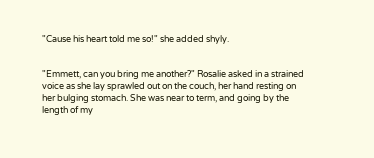"Cause his heart told me so!" she added shyly.


"Emmett, can you bring me another?" Rosalie asked in a strained voice as she lay sprawled out on the couch, her hand resting on her bulging stomach. She was near to term, and going by the length of my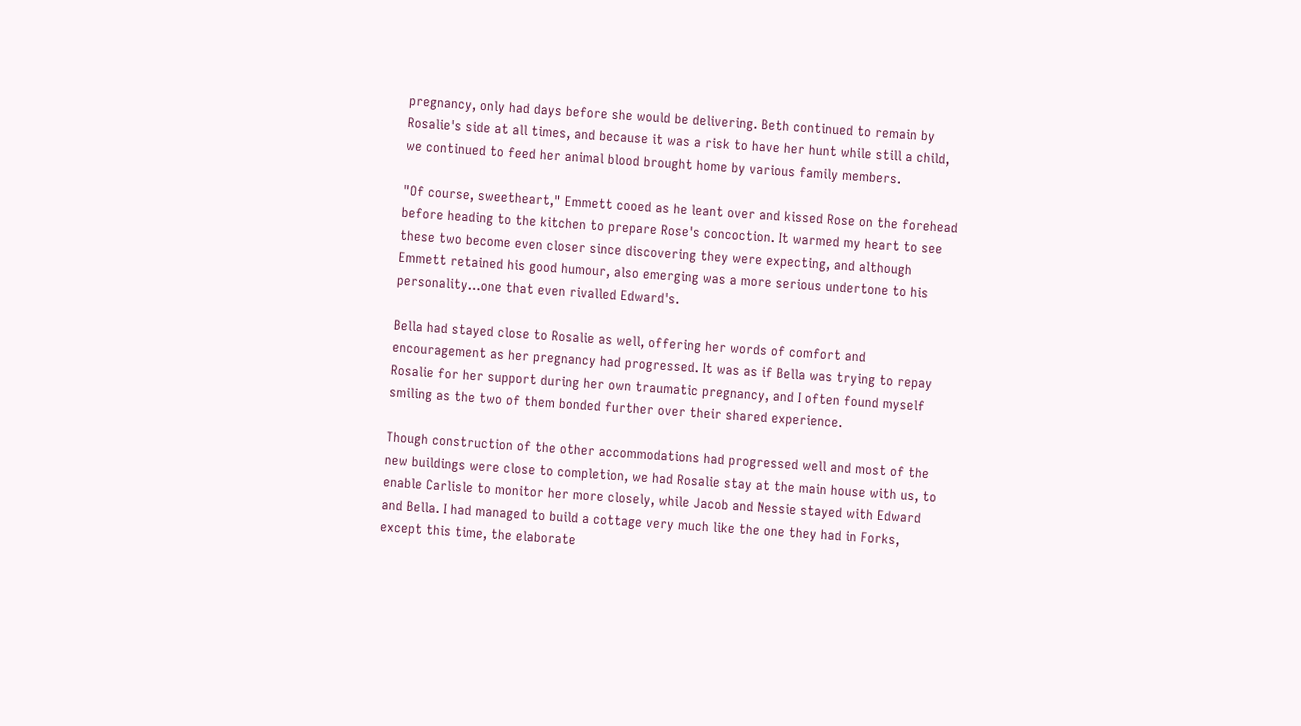pregnancy, only had days before she would be delivering. Beth continued to remain by Rosalie's side at all times, and because it was a risk to have her hunt while still a child, we continued to feed her animal blood brought home by various family members.

"Of course, sweetheart," Emmett cooed as he leant over and kissed Rose on the forehead before heading to the kitchen to prepare Rose's concoction. It warmed my heart to see these two become even closer since discovering they were expecting, and although Emmett retained his good humour, also emerging was a more serious undertone to his personality…one that even rivalled Edward's.

Bella had stayed close to Rosalie as well, offering her words of comfort and encouragement as her pregnancy had progressed. It was as if Bella was trying to repay Rosalie for her support during her own traumatic pregnancy, and I often found myself smiling as the two of them bonded further over their shared experience.

Though construction of the other accommodations had progressed well and most of the new buildings were close to completion, we had Rosalie stay at the main house with us, to enable Carlisle to monitor her more closely, while Jacob and Nessie stayed with Edward and Bella. I had managed to build a cottage very much like the one they had in Forks, except this time, the elaborate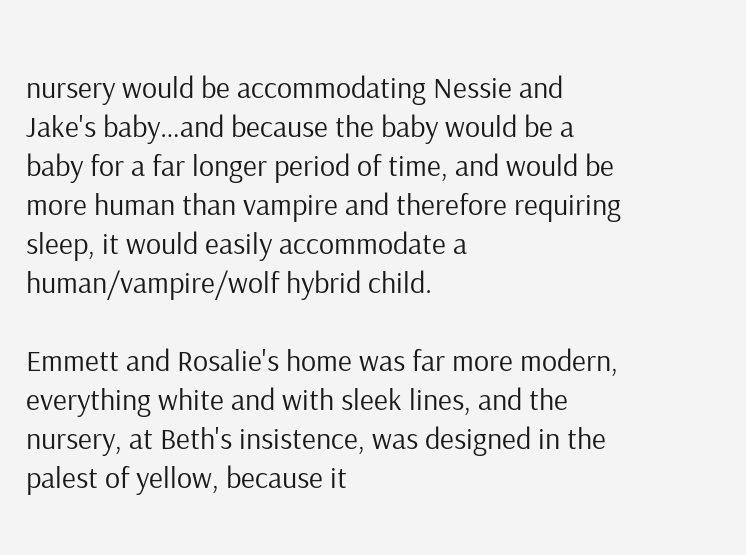nursery would be accommodating Nessie and Jake's baby…and because the baby would be a baby for a far longer period of time, and would be more human than vampire and therefore requiring sleep, it would easily accommodate a human/vampire/wolf hybrid child.

Emmett and Rosalie's home was far more modern, everything white and with sleek lines, and the nursery, at Beth's insistence, was designed in the palest of yellow, because it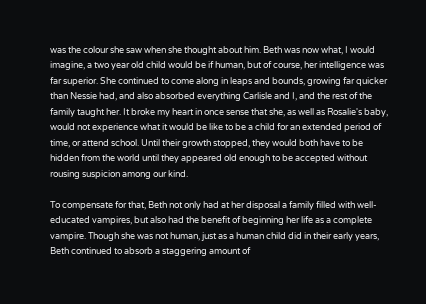was the colour she saw when she thought about him. Beth was now what, I would imagine, a two year old child would be if human, but of course, her intelligence was far superior. She continued to come along in leaps and bounds, growing far quicker than Nessie had, and also absorbed everything Carlisle and I, and the rest of the family taught her. It broke my heart in once sense that she, as well as Rosalie's baby, would not experience what it would be like to be a child for an extended period of time, or attend school. Until their growth stopped, they would both have to be hidden from the world until they appeared old enough to be accepted without rousing suspicion among our kind.

To compensate for that, Beth not only had at her disposal a family filled with well-educated vampires, but also had the benefit of beginning her life as a complete vampire. Though she was not human, just as a human child did in their early years, Beth continued to absorb a staggering amount of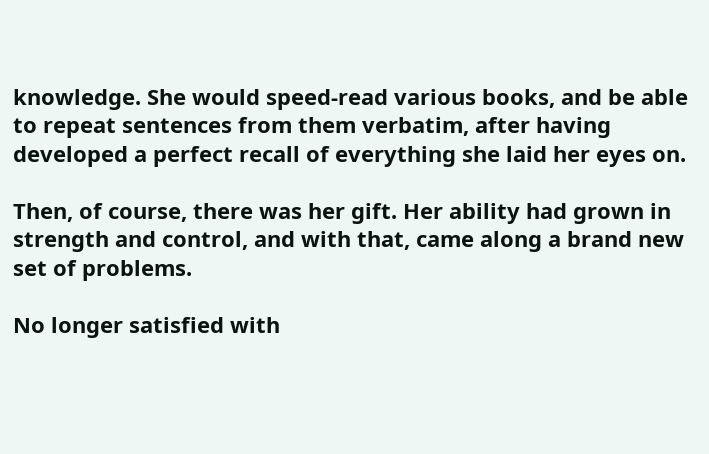knowledge. She would speed-read various books, and be able to repeat sentences from them verbatim, after having developed a perfect recall of everything she laid her eyes on.

Then, of course, there was her gift. Her ability had grown in strength and control, and with that, came along a brand new set of problems.

No longer satisfied with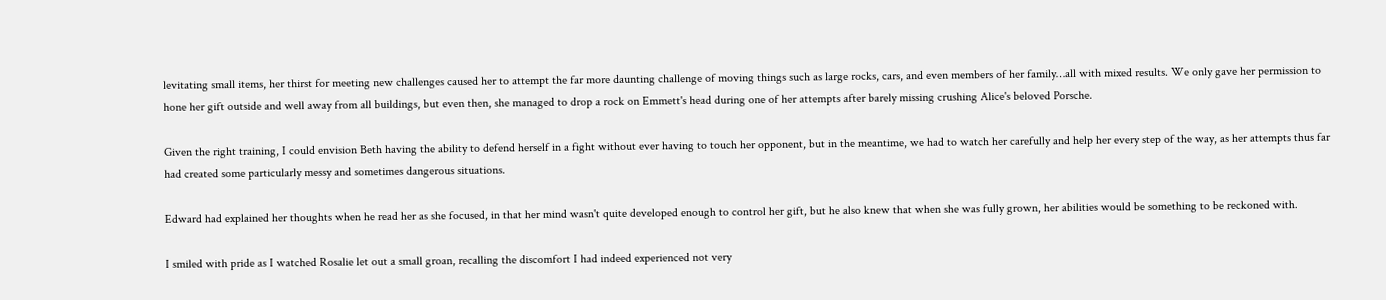levitating small items, her thirst for meeting new challenges caused her to attempt the far more daunting challenge of moving things such as large rocks, cars, and even members of her family…all with mixed results. We only gave her permission to hone her gift outside and well away from all buildings, but even then, she managed to drop a rock on Emmett's head during one of her attempts after barely missing crushing Alice's beloved Porsche.

Given the right training, I could envision Beth having the ability to defend herself in a fight without ever having to touch her opponent, but in the meantime, we had to watch her carefully and help her every step of the way, as her attempts thus far had created some particularly messy and sometimes dangerous situations.

Edward had explained her thoughts when he read her as she focused, in that her mind wasn't quite developed enough to control her gift, but he also knew that when she was fully grown, her abilities would be something to be reckoned with.

I smiled with pride as I watched Rosalie let out a small groan, recalling the discomfort I had indeed experienced not very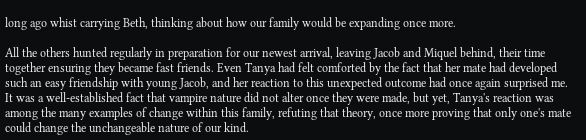long ago whist carrying Beth, thinking about how our family would be expanding once more.

All the others hunted regularly in preparation for our newest arrival, leaving Jacob and Miquel behind, their time together ensuring they became fast friends. Even Tanya had felt comforted by the fact that her mate had developed such an easy friendship with young Jacob, and her reaction to this unexpected outcome had once again surprised me. It was a well-established fact that vampire nature did not alter once they were made, but yet, Tanya's reaction was among the many examples of change within this family, refuting that theory, once more proving that only one's mate could change the unchangeable nature of our kind.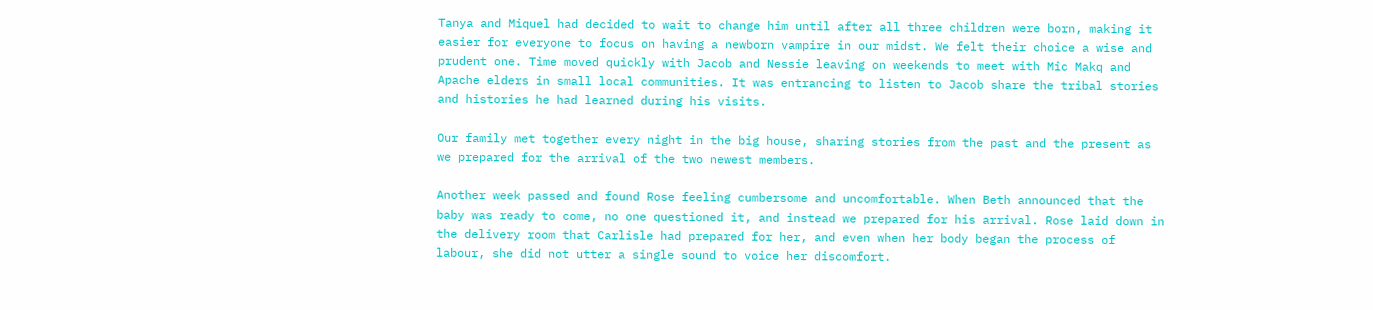Tanya and Miquel had decided to wait to change him until after all three children were born, making it easier for everyone to focus on having a newborn vampire in our midst. We felt their choice a wise and prudent one. Time moved quickly with Jacob and Nessie leaving on weekends to meet with Mic Makq and Apache elders in small local communities. It was entrancing to listen to Jacob share the tribal stories and histories he had learned during his visits.

Our family met together every night in the big house, sharing stories from the past and the present as we prepared for the arrival of the two newest members.

Another week passed and found Rose feeling cumbersome and uncomfortable. When Beth announced that the baby was ready to come, no one questioned it, and instead we prepared for his arrival. Rose laid down in the delivery room that Carlisle had prepared for her, and even when her body began the process of labour, she did not utter a single sound to voice her discomfort.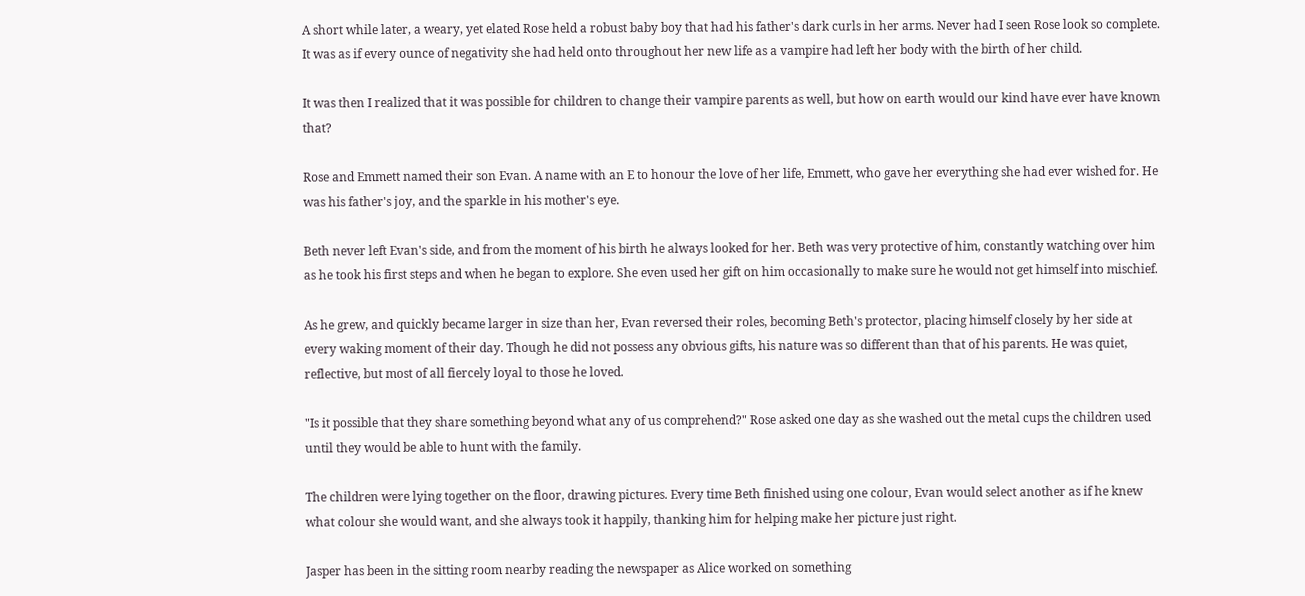A short while later, a weary, yet elated Rose held a robust baby boy that had his father's dark curls in her arms. Never had I seen Rose look so complete. It was as if every ounce of negativity she had held onto throughout her new life as a vampire had left her body with the birth of her child.

It was then I realized that it was possible for children to change their vampire parents as well, but how on earth would our kind have ever have known that?

Rose and Emmett named their son Evan. A name with an E to honour the love of her life, Emmett, who gave her everything she had ever wished for. He was his father's joy, and the sparkle in his mother's eye.

Beth never left Evan's side, and from the moment of his birth he always looked for her. Beth was very protective of him, constantly watching over him as he took his first steps and when he began to explore. She even used her gift on him occasionally to make sure he would not get himself into mischief.

As he grew, and quickly became larger in size than her, Evan reversed their roles, becoming Beth's protector, placing himself closely by her side at every waking moment of their day. Though he did not possess any obvious gifts, his nature was so different than that of his parents. He was quiet, reflective, but most of all fiercely loyal to those he loved.

"Is it possible that they share something beyond what any of us comprehend?" Rose asked one day as she washed out the metal cups the children used until they would be able to hunt with the family.

The children were lying together on the floor, drawing pictures. Every time Beth finished using one colour, Evan would select another as if he knew what colour she would want, and she always took it happily, thanking him for helping make her picture just right.

Jasper has been in the sitting room nearby reading the newspaper as Alice worked on something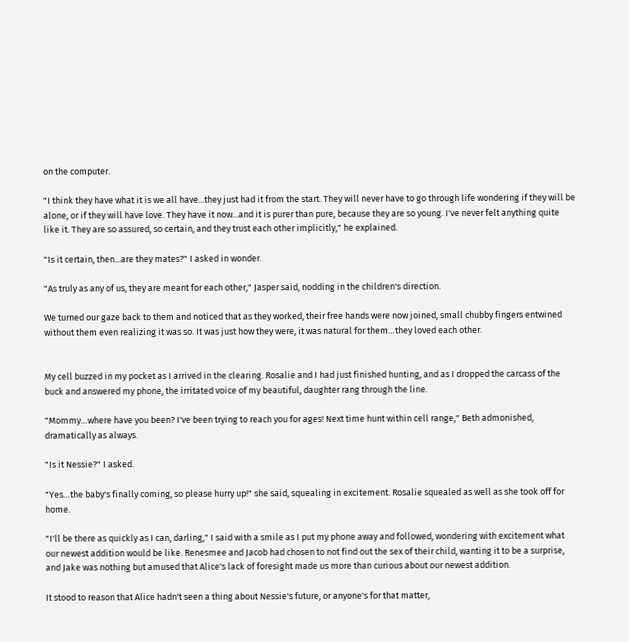on the computer.

"I think they have what it is we all have...they just had it from the start. They will never have to go through life wondering if they will be alone, or if they will have love. They have it now...and it is purer than pure, because they are so young. I've never felt anything quite like it. They are so assured, so certain, and they trust each other implicitly," he explained.

"Is it certain, then...are they mates?" I asked in wonder.

"As truly as any of us, they are meant for each other," Jasper said, nodding in the children's direction.

We turned our gaze back to them and noticed that as they worked, their free hands were now joined, small chubby fingers entwined without them even realizing it was so. It was just how they were, it was natural for them…they loved each other.


My cell buzzed in my pocket as I arrived in the clearing. Rosalie and I had just finished hunting, and as I dropped the carcass of the buck and answered my phone, the irritated voice of my beautiful, daughter rang through the line.

"Mommy…where have you been? I've been trying to reach you for ages! Next time hunt within cell range," Beth admonished, dramatically as always.

"Is it Nessie?" I asked.

"Yes…the baby's finally coming, so please hurry up!" she said, squealing in excitement. Rosalie squealed as well as she took off for home.

"I'll be there as quickly as I can, darling," I said with a smile as I put my phone away and followed, wondering with excitement what our newest addition would be like. Renesmee and Jacob had chosen to not find out the sex of their child, wanting it to be a surprise, and Jake was nothing but amused that Alice's lack of foresight made us more than curious about our newest addition.

It stood to reason that Alice hadn't seen a thing about Nessie's future, or anyone's for that matter,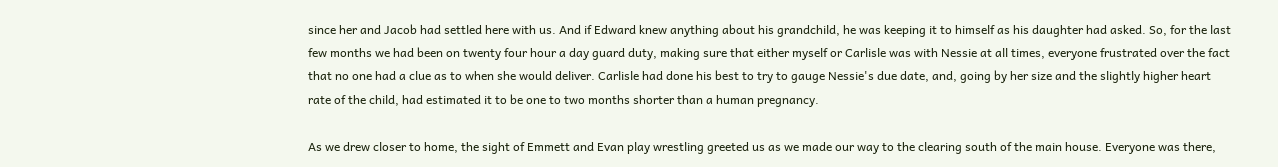since her and Jacob had settled here with us. And if Edward knew anything about his grandchild, he was keeping it to himself as his daughter had asked. So, for the last few months we had been on twenty four hour a day guard duty, making sure that either myself or Carlisle was with Nessie at all times, everyone frustrated over the fact that no one had a clue as to when she would deliver. Carlisle had done his best to try to gauge Nessie's due date, and, going by her size and the slightly higher heart rate of the child, had estimated it to be one to two months shorter than a human pregnancy.

As we drew closer to home, the sight of Emmett and Evan play wrestling greeted us as we made our way to the clearing south of the main house. Everyone was there,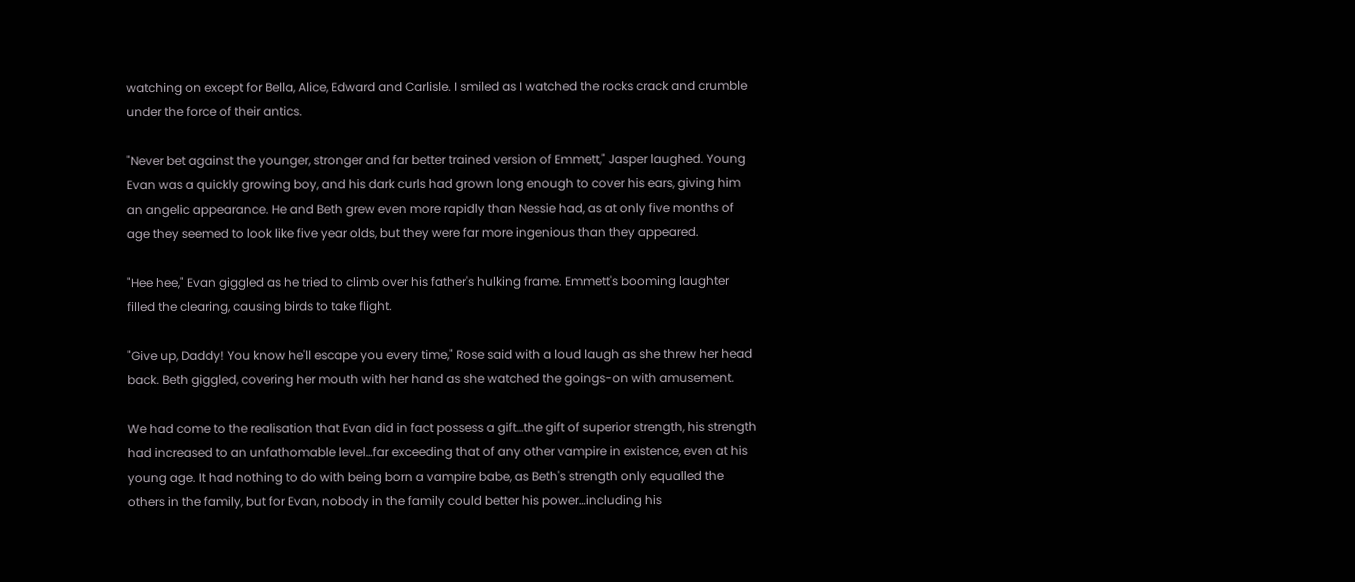watching on except for Bella, Alice, Edward and Carlisle. I smiled as I watched the rocks crack and crumble under the force of their antics.

"Never bet against the younger, stronger and far better trained version of Emmett," Jasper laughed. Young Evan was a quickly growing boy, and his dark curls had grown long enough to cover his ears, giving him an angelic appearance. He and Beth grew even more rapidly than Nessie had, as at only five months of age they seemed to look like five year olds, but they were far more ingenious than they appeared.

"Hee hee," Evan giggled as he tried to climb over his father's hulking frame. Emmett's booming laughter filled the clearing, causing birds to take flight.

"Give up, Daddy! You know he'll escape you every time," Rose said with a loud laugh as she threw her head back. Beth giggled, covering her mouth with her hand as she watched the goings-on with amusement.

We had come to the realisation that Evan did in fact possess a gift…the gift of superior strength, his strength had increased to an unfathomable level…far exceeding that of any other vampire in existence, even at his young age. It had nothing to do with being born a vampire babe, as Beth's strength only equalled the others in the family, but for Evan, nobody in the family could better his power…including his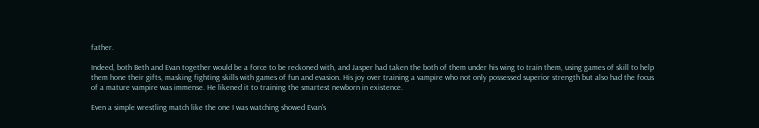father.

Indeed, both Beth and Evan together would be a force to be reckoned with, and Jasper had taken the both of them under his wing to train them, using games of skill to help them hone their gifts, masking fighting skills with games of fun and evasion. His joy over training a vampire who not only possessed superior strength but also had the focus of a mature vampire was immense. He likened it to training the smartest newborn in existence.

Even a simple wrestling match like the one I was watching showed Evan's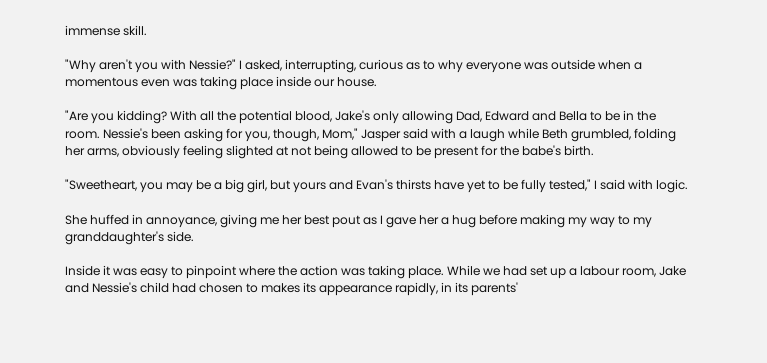immense skill.

"Why aren't you with Nessie?" I asked, interrupting, curious as to why everyone was outside when a momentous even was taking place inside our house.

"Are you kidding? With all the potential blood, Jake's only allowing Dad, Edward and Bella to be in the room. Nessie's been asking for you, though, Mom," Jasper said with a laugh while Beth grumbled, folding her arms, obviously feeling slighted at not being allowed to be present for the babe's birth.

"Sweetheart, you may be a big girl, but yours and Evan's thirsts have yet to be fully tested," I said with logic.

She huffed in annoyance, giving me her best pout as I gave her a hug before making my way to my granddaughter's side.

Inside it was easy to pinpoint where the action was taking place. While we had set up a labour room, Jake and Nessie's child had chosen to makes its appearance rapidly, in its parents'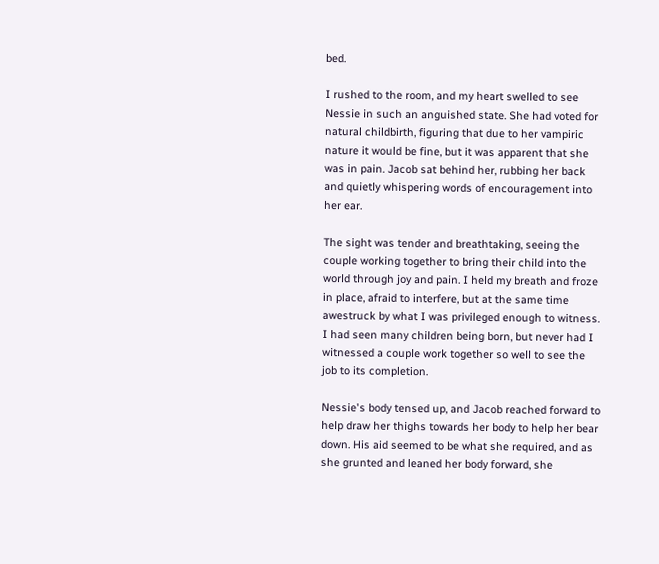bed.

I rushed to the room, and my heart swelled to see Nessie in such an anguished state. She had voted for natural childbirth, figuring that due to her vampiric nature it would be fine, but it was apparent that she was in pain. Jacob sat behind her, rubbing her back and quietly whispering words of encouragement into her ear.

The sight was tender and breathtaking, seeing the couple working together to bring their child into the world through joy and pain. I held my breath and froze in place, afraid to interfere, but at the same time awestruck by what I was privileged enough to witness. I had seen many children being born, but never had I witnessed a couple work together so well to see the job to its completion.

Nessie's body tensed up, and Jacob reached forward to help draw her thighs towards her body to help her bear down. His aid seemed to be what she required, and as she grunted and leaned her body forward, she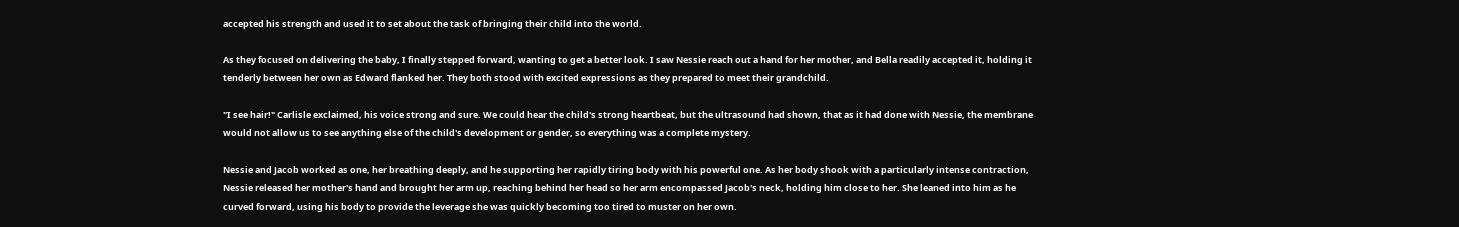accepted his strength and used it to set about the task of bringing their child into the world.

As they focused on delivering the baby, I finally stepped forward, wanting to get a better look. I saw Nessie reach out a hand for her mother, and Bella readily accepted it, holding it tenderly between her own as Edward flanked her. They both stood with excited expressions as they prepared to meet their grandchild.

"I see hair!" Carlisle exclaimed, his voice strong and sure. We could hear the child's strong heartbeat, but the ultrasound had shown, that as it had done with Nessie, the membrane would not allow us to see anything else of the child's development or gender, so everything was a complete mystery.

Nessie and Jacob worked as one, her breathing deeply, and he supporting her rapidly tiring body with his powerful one. As her body shook with a particularly intense contraction, Nessie released her mother's hand and brought her arm up, reaching behind her head so her arm encompassed Jacob's neck, holding him close to her. She leaned into him as he curved forward, using his body to provide the leverage she was quickly becoming too tired to muster on her own.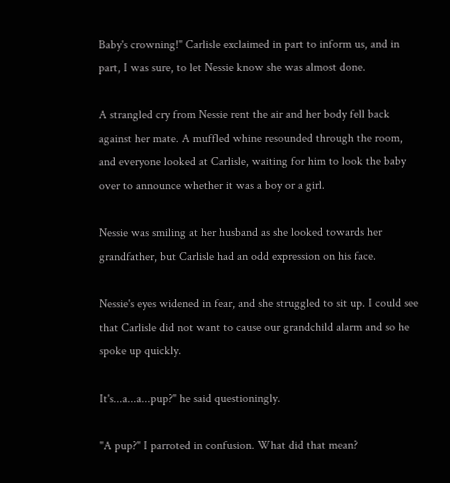Baby's crowning!" Carlisle exclaimed in part to inform us, and in part, I was sure, to let Nessie know she was almost done.

A strangled cry from Nessie rent the air and her body fell back against her mate. A muffled whine resounded through the room, and everyone looked at Carlisle, waiting for him to look the baby over to announce whether it was a boy or a girl.

Nessie was smiling at her husband as she looked towards her grandfather, but Carlisle had an odd expression on his face.

Nessie's eyes widened in fear, and she struggled to sit up. I could see that Carlisle did not want to cause our grandchild alarm and so he spoke up quickly.

It's...a...a...pup?" he said questioningly.

"A pup?" I parroted in confusion. What did that mean?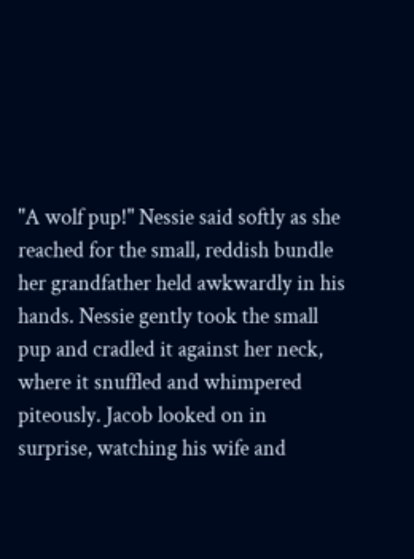"A wolf pup!" Nessie said softly as she reached for the small, reddish bundle her grandfather held awkwardly in his hands. Nessie gently took the small pup and cradled it against her neck, where it snuffled and whimpered piteously. Jacob looked on in surprise, watching his wife and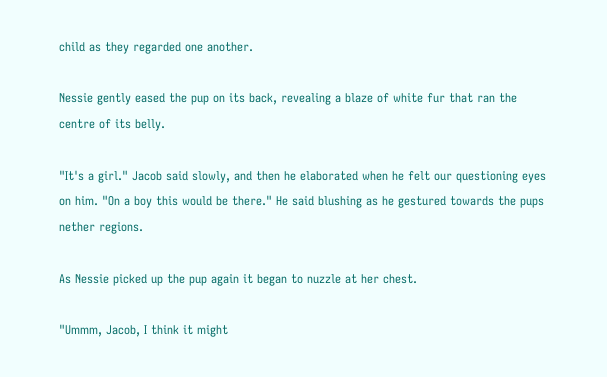child as they regarded one another.

Nessie gently eased the pup on its back, revealing a blaze of white fur that ran the centre of its belly.

"It's a girl." Jacob said slowly, and then he elaborated when he felt our questioning eyes on him. "On a boy this would be there." He said blushing as he gestured towards the pups nether regions.

As Nessie picked up the pup again it began to nuzzle at her chest.

"Ummm, Jacob, I think it might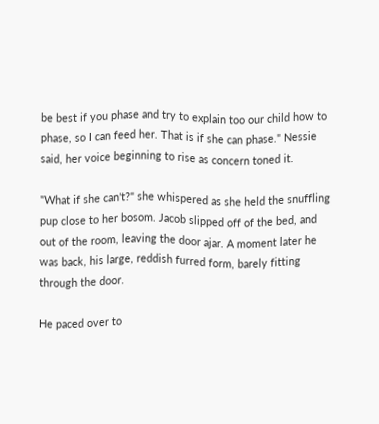be best if you phase and try to explain too our child how to phase, so I can feed her. That is if she can phase." Nessie said, her voice beginning to rise as concern toned it.

"What if she can't?" she whispered as she held the snuffling pup close to her bosom. Jacob slipped off of the bed, and out of the room, leaving the door ajar. A moment later he was back, his large, reddish furred form, barely fitting through the door.

He paced over to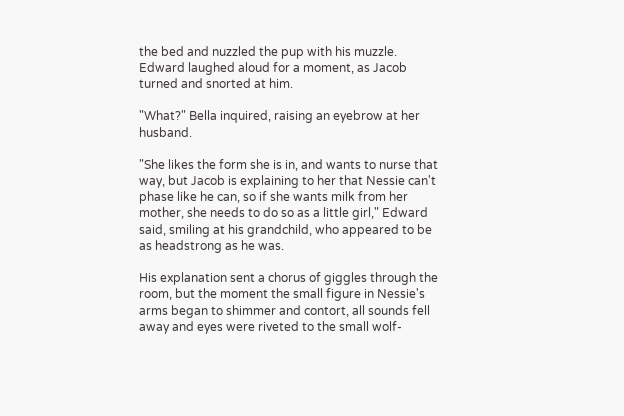the bed and nuzzled the pup with his muzzle. Edward laughed aloud for a moment, as Jacob turned and snorted at him.

"What?" Bella inquired, raising an eyebrow at her husband.

"She likes the form she is in, and wants to nurse that way, but Jacob is explaining to her that Nessie can't phase like he can, so if she wants milk from her mother, she needs to do so as a little girl," Edward said, smiling at his grandchild, who appeared to be as headstrong as he was.

His explanation sent a chorus of giggles through the room, but the moment the small figure in Nessie's arms began to shimmer and contort, all sounds fell away and eyes were riveted to the small wolf-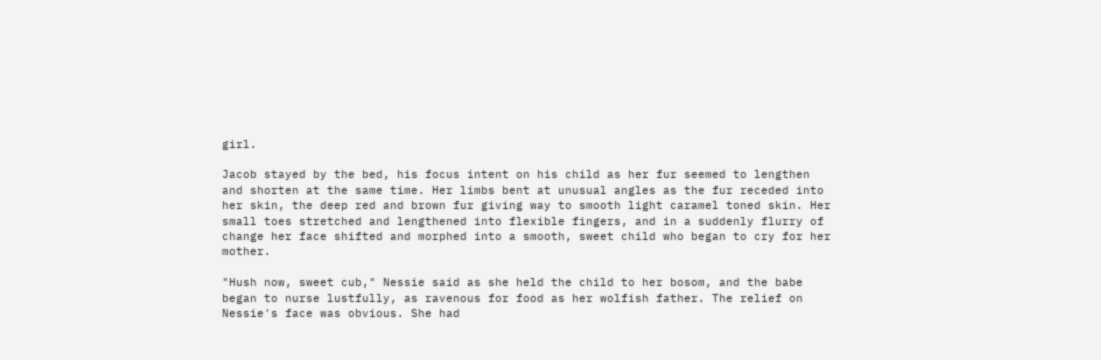girl.

Jacob stayed by the bed, his focus intent on his child as her fur seemed to lengthen and shorten at the same time. Her limbs bent at unusual angles as the fur receded into her skin, the deep red and brown fur giving way to smooth light caramel toned skin. Her small toes stretched and lengthened into flexible fingers, and in a suddenly flurry of change her face shifted and morphed into a smooth, sweet child who began to cry for her mother.

"Hush now, sweet cub," Nessie said as she held the child to her bosom, and the babe began to nurse lustfully, as ravenous for food as her wolfish father. The relief on Nessie's face was obvious. She had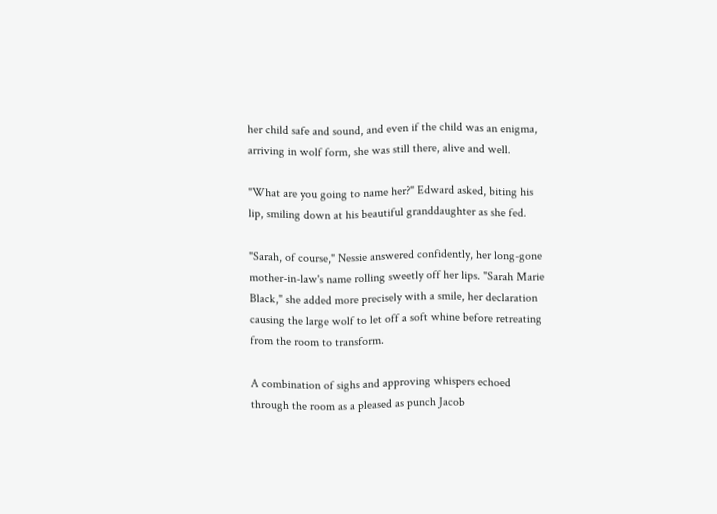her child safe and sound, and even if the child was an enigma, arriving in wolf form, she was still there, alive and well.

"What are you going to name her?" Edward asked, biting his lip, smiling down at his beautiful granddaughter as she fed.

"Sarah, of course," Nessie answered confidently, her long-gone mother-in-law's name rolling sweetly off her lips. "Sarah Marie Black," she added more precisely with a smile, her declaration causing the large wolf to let off a soft whine before retreating from the room to transform.

A combination of sighs and approving whispers echoed through the room as a pleased as punch Jacob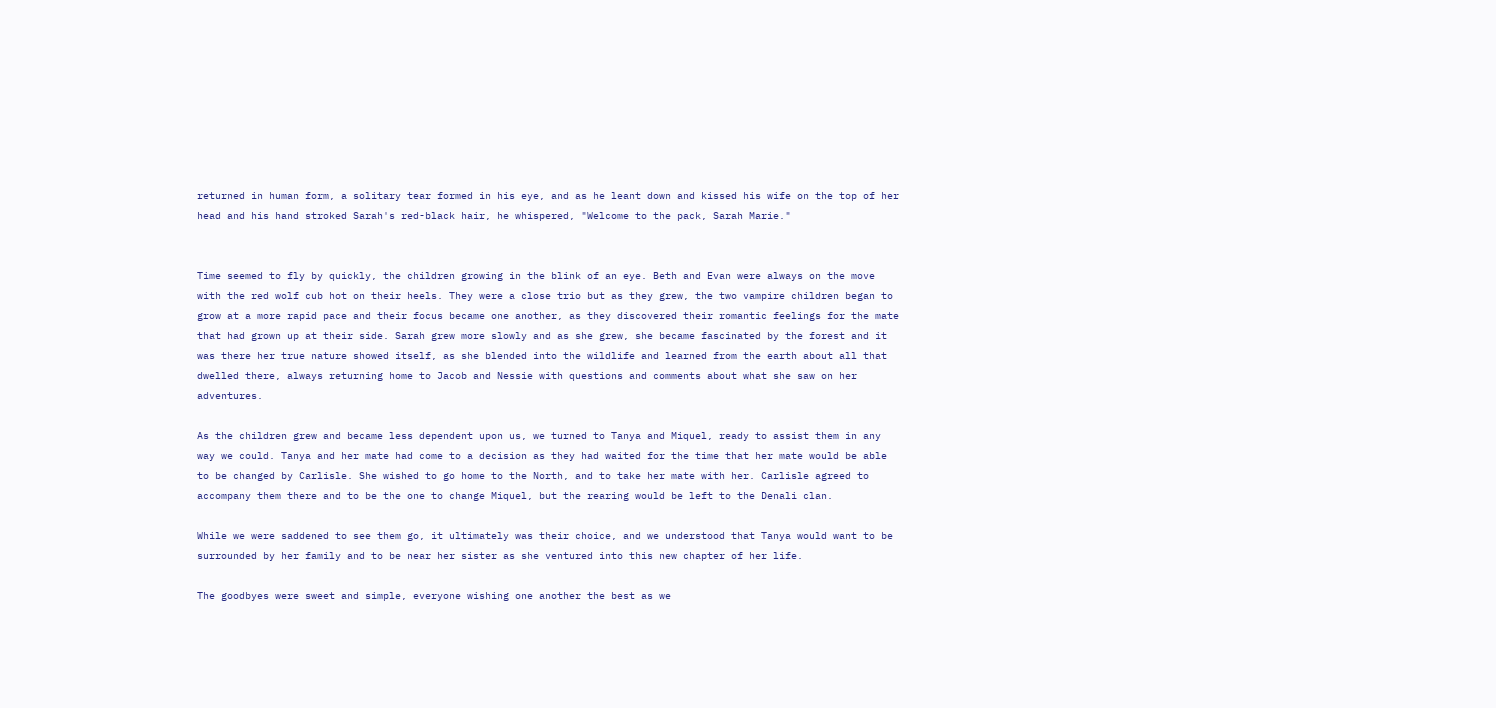returned in human form, a solitary tear formed in his eye, and as he leant down and kissed his wife on the top of her head and his hand stroked Sarah's red-black hair, he whispered, "Welcome to the pack, Sarah Marie."


Time seemed to fly by quickly, the children growing in the blink of an eye. Beth and Evan were always on the move with the red wolf cub hot on their heels. They were a close trio but as they grew, the two vampire children began to grow at a more rapid pace and their focus became one another, as they discovered their romantic feelings for the mate that had grown up at their side. Sarah grew more slowly and as she grew, she became fascinated by the forest and it was there her true nature showed itself, as she blended into the wildlife and learned from the earth about all that dwelled there, always returning home to Jacob and Nessie with questions and comments about what she saw on her adventures.

As the children grew and became less dependent upon us, we turned to Tanya and Miquel, ready to assist them in any way we could. Tanya and her mate had come to a decision as they had waited for the time that her mate would be able to be changed by Carlisle. She wished to go home to the North, and to take her mate with her. Carlisle agreed to accompany them there and to be the one to change Miquel, but the rearing would be left to the Denali clan.

While we were saddened to see them go, it ultimately was their choice, and we understood that Tanya would want to be surrounded by her family and to be near her sister as she ventured into this new chapter of her life.

The goodbyes were sweet and simple, everyone wishing one another the best as we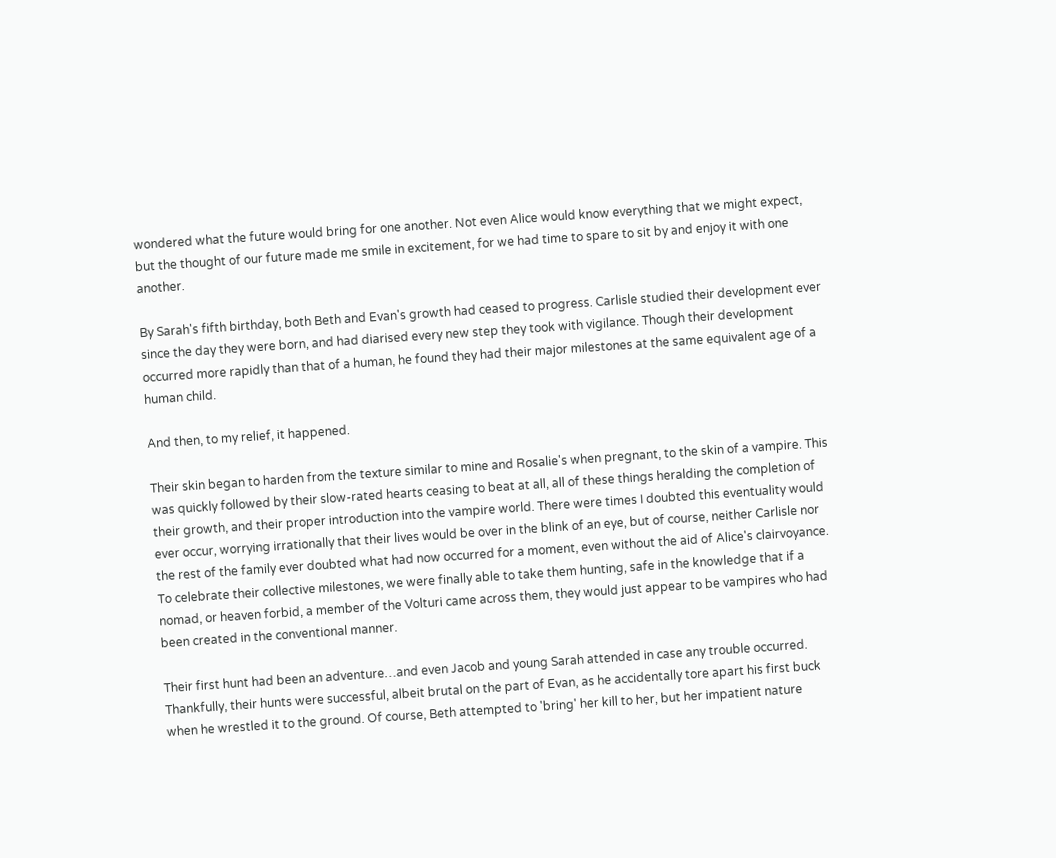wondered what the future would bring for one another. Not even Alice would know everything that we might expect, but the thought of our future made me smile in excitement, for we had time to spare to sit by and enjoy it with one another.

By Sarah's fifth birthday, both Beth and Evan's growth had ceased to progress. Carlisle studied their development ever since the day they were born, and had diarised every new step they took with vigilance. Though their development occurred more rapidly than that of a human, he found they had their major milestones at the same equivalent age of a human child.

And then, to my relief, it happened.

Their skin began to harden from the texture similar to mine and Rosalie's when pregnant, to the skin of a vampire. This was quickly followed by their slow-rated hearts ceasing to beat at all, all of these things heralding the completion of their growth, and their proper introduction into the vampire world. There were times I doubted this eventuality would ever occur, worrying irrationally that their lives would be over in the blink of an eye, but of course, neither Carlisle nor the rest of the family ever doubted what had now occurred for a moment, even without the aid of Alice's clairvoyance. To celebrate their collective milestones, we were finally able to take them hunting, safe in the knowledge that if a nomad, or heaven forbid, a member of the Volturi came across them, they would just appear to be vampires who had been created in the conventional manner.

Their first hunt had been an adventure…and even Jacob and young Sarah attended in case any trouble occurred. Thankfully, their hunts were successful, albeit brutal on the part of Evan, as he accidentally tore apart his first buck when he wrestled it to the ground. Of course, Beth attempted to 'bring' her kill to her, but her impatient nature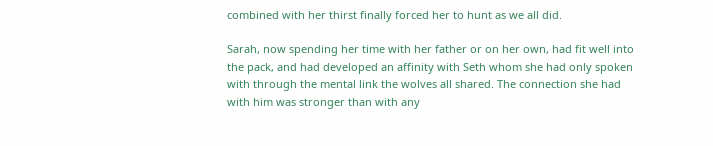combined with her thirst finally forced her to hunt as we all did.

Sarah, now spending her time with her father or on her own, had fit well into the pack, and had developed an affinity with Seth whom she had only spoken with through the mental link the wolves all shared. The connection she had with him was stronger than with any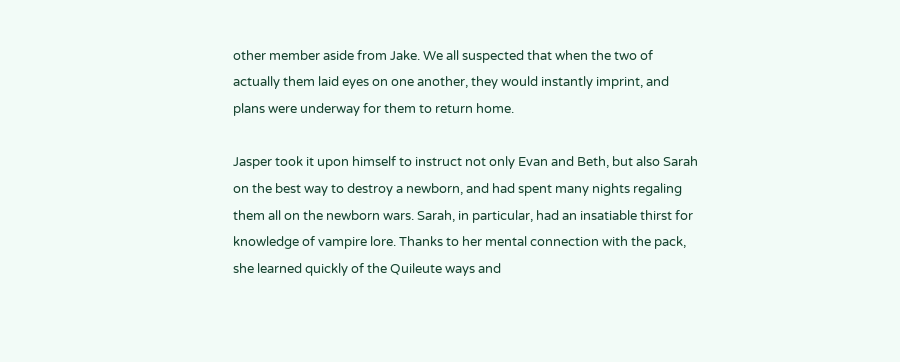other member aside from Jake. We all suspected that when the two of actually them laid eyes on one another, they would instantly imprint, and plans were underway for them to return home.

Jasper took it upon himself to instruct not only Evan and Beth, but also Sarah on the best way to destroy a newborn, and had spent many nights regaling them all on the newborn wars. Sarah, in particular, had an insatiable thirst for knowledge of vampire lore. Thanks to her mental connection with the pack, she learned quickly of the Quileute ways and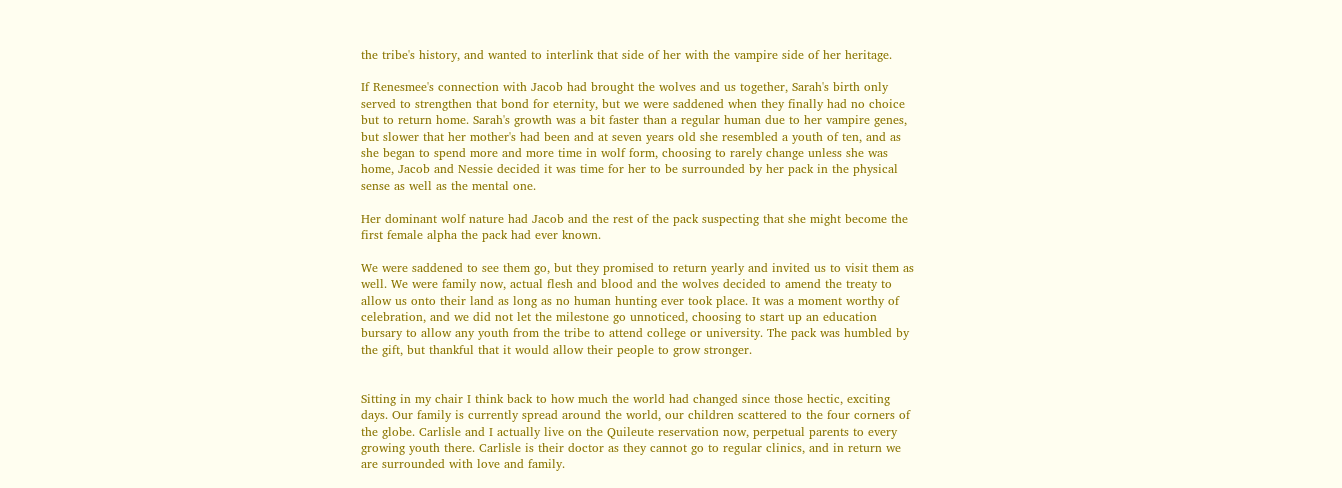the tribe's history, and wanted to interlink that side of her with the vampire side of her heritage.

If Renesmee's connection with Jacob had brought the wolves and us together, Sarah's birth only served to strengthen that bond for eternity, but we were saddened when they finally had no choice but to return home. Sarah's growth was a bit faster than a regular human due to her vampire genes, but slower that her mother's had been and at seven years old she resembled a youth of ten, and as she began to spend more and more time in wolf form, choosing to rarely change unless she was home, Jacob and Nessie decided it was time for her to be surrounded by her pack in the physical sense as well as the mental one.

Her dominant wolf nature had Jacob and the rest of the pack suspecting that she might become the first female alpha the pack had ever known.

We were saddened to see them go, but they promised to return yearly and invited us to visit them as well. We were family now, actual flesh and blood and the wolves decided to amend the treaty to allow us onto their land as long as no human hunting ever took place. It was a moment worthy of celebration, and we did not let the milestone go unnoticed, choosing to start up an education bursary to allow any youth from the tribe to attend college or university. The pack was humbled by the gift, but thankful that it would allow their people to grow stronger.


Sitting in my chair I think back to how much the world had changed since those hectic, exciting days. Our family is currently spread around the world, our children scattered to the four corners of the globe. Carlisle and I actually live on the Quileute reservation now, perpetual parents to every growing youth there. Carlisle is their doctor as they cannot go to regular clinics, and in return we are surrounded with love and family.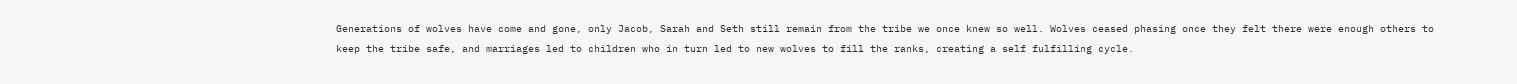Generations of wolves have come and gone, only Jacob, Sarah and Seth still remain from the tribe we once knew so well. Wolves ceased phasing once they felt there were enough others to keep the tribe safe, and marriages led to children who in turn led to new wolves to fill the ranks, creating a self fulfilling cycle.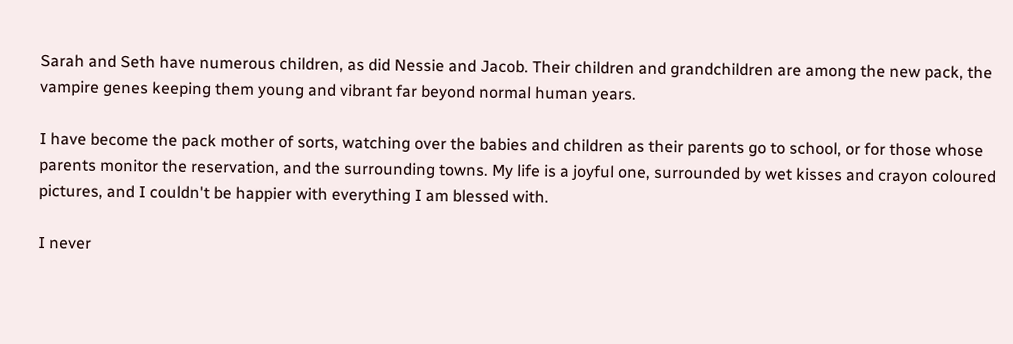Sarah and Seth have numerous children, as did Nessie and Jacob. Their children and grandchildren are among the new pack, the vampire genes keeping them young and vibrant far beyond normal human years.

I have become the pack mother of sorts, watching over the babies and children as their parents go to school, or for those whose parents monitor the reservation, and the surrounding towns. My life is a joyful one, surrounded by wet kisses and crayon coloured pictures, and I couldn't be happier with everything I am blessed with.

I never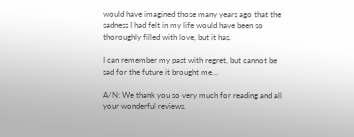would have imagined those many years ago that the sadness I had felt in my life would have been so thoroughly filled with love, but it has.

I can remember my past with regret, but cannot be sad for the future it brought me…

A/N: We thank you so very much for reading and all your wonderful reviews.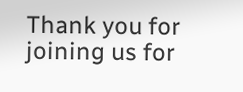Thank you for joining us for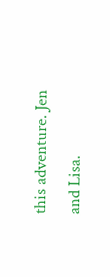this adventure. Jen and Lisa.